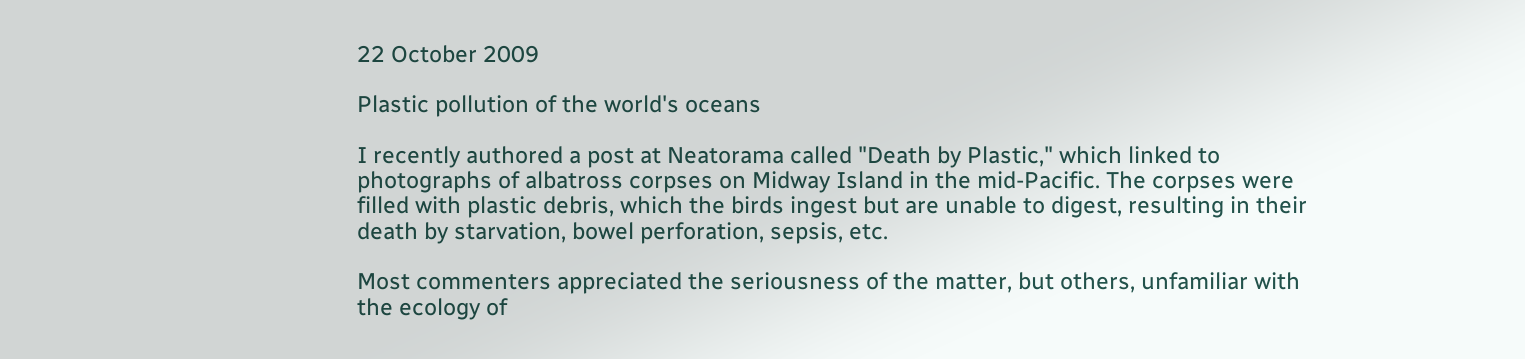22 October 2009

Plastic pollution of the world's oceans

I recently authored a post at Neatorama called "Death by Plastic," which linked to photographs of albatross corpses on Midway Island in the mid-Pacific. The corpses were filled with plastic debris, which the birds ingest but are unable to digest, resulting in their death by starvation, bowel perforation, sepsis, etc.

Most commenters appreciated the seriousness of the matter, but others, unfamiliar with the ecology of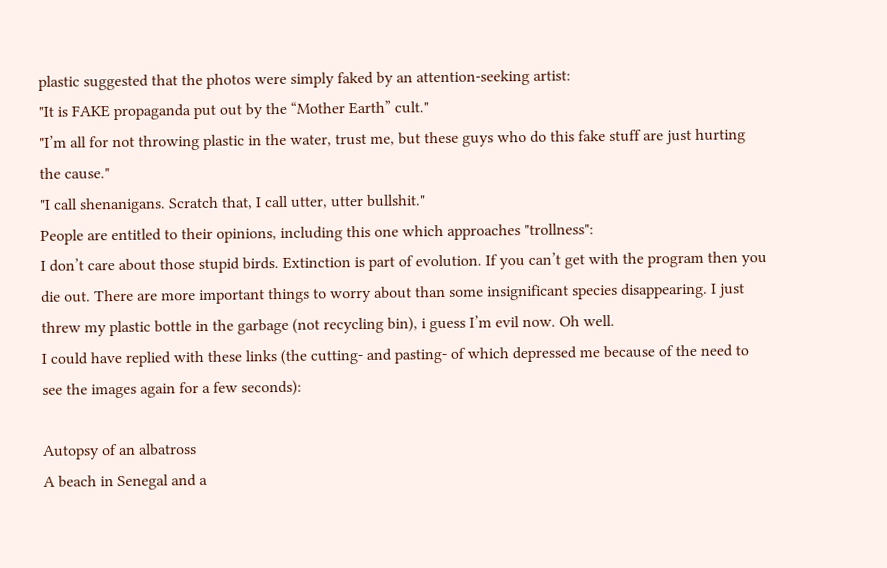plastic suggested that the photos were simply faked by an attention-seeking artist:
"It is FAKE propaganda put out by the “Mother Earth” cult."
"I’m all for not throwing plastic in the water, trust me, but these guys who do this fake stuff are just hurting the cause."
"I call shenanigans. Scratch that, I call utter, utter bullshit."
People are entitled to their opinions, including this one which approaches "trollness":
I don’t care about those stupid birds. Extinction is part of evolution. If you can’t get with the program then you die out. There are more important things to worry about than some insignificant species disappearing. I just threw my plastic bottle in the garbage (not recycling bin), i guess I’m evil now. Oh well.
I could have replied with these links (the cutting- and pasting- of which depressed me because of the need to see the images again for a few seconds):

Autopsy of an albatross
A beach in Senegal and a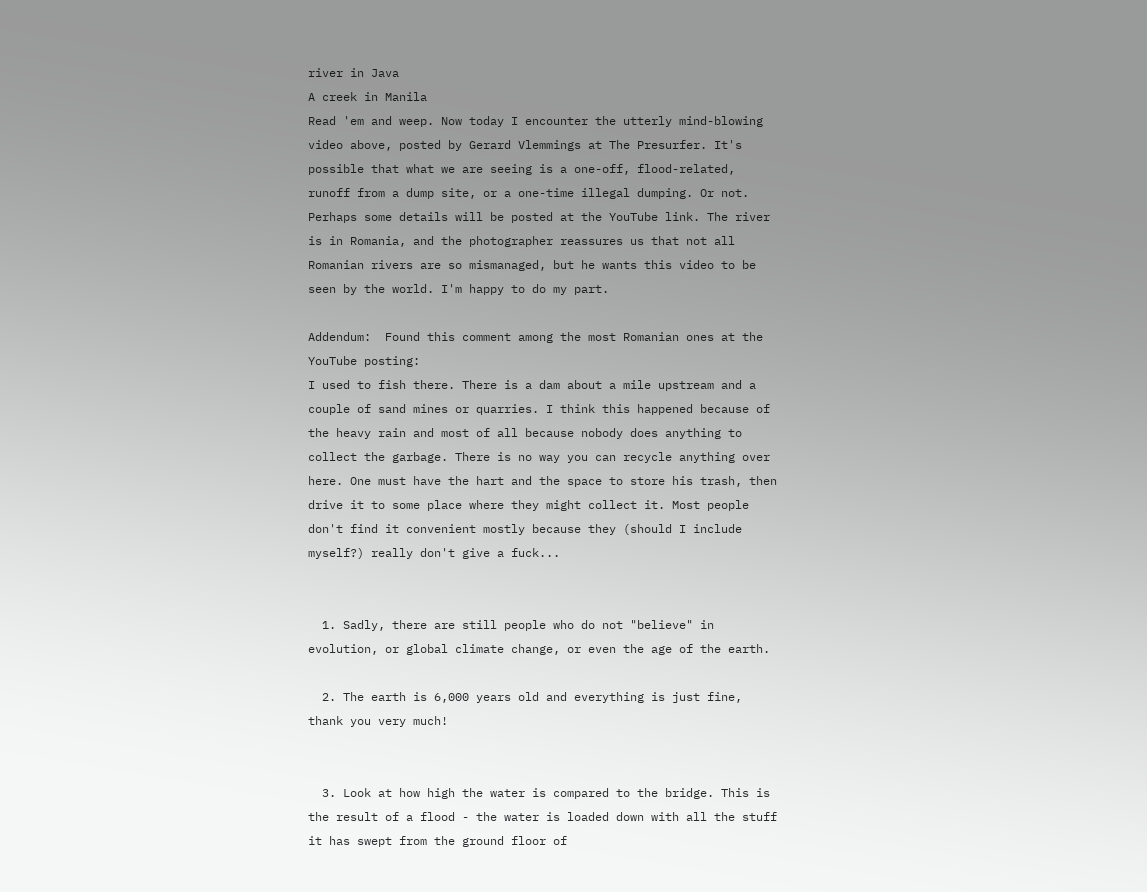river in Java
A creek in Manila
Read 'em and weep. Now today I encounter the utterly mind-blowing video above, posted by Gerard Vlemmings at The Presurfer. It's possible that what we are seeing is a one-off, flood-related, runoff from a dump site, or a one-time illegal dumping. Or not. Perhaps some details will be posted at the YouTube link. The river is in Romania, and the photographer reassures us that not all Romanian rivers are so mismanaged, but he wants this video to be seen by the world. I'm happy to do my part.

Addendum:  Found this comment among the most Romanian ones at the YouTube posting:
I used to fish there. There is a dam about a mile upstream and a couple of sand mines or quarries. I think this happened because of the heavy rain and most of all because nobody does anything to collect the garbage. There is no way you can recycle anything over here. One must have the hart and the space to store his trash, then drive it to some place where they might collect it. Most people don't find it convenient mostly because they (should I include myself?) really don't give a fuck...


  1. Sadly, there are still people who do not "believe" in evolution, or global climate change, or even the age of the earth.

  2. The earth is 6,000 years old and everything is just fine, thank you very much!


  3. Look at how high the water is compared to the bridge. This is the result of a flood - the water is loaded down with all the stuff it has swept from the ground floor of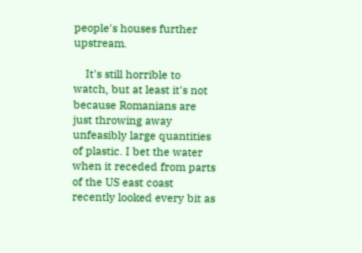people's houses further upstream.

    It's still horrible to watch, but at least it's not because Romanians are just throwing away unfeasibly large quantities of plastic. I bet the water when it receded from parts of the US east coast recently looked every bit as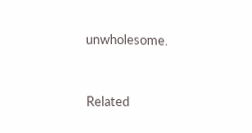unwholesome.


Related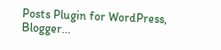Posts Plugin for WordPress, Blogger...